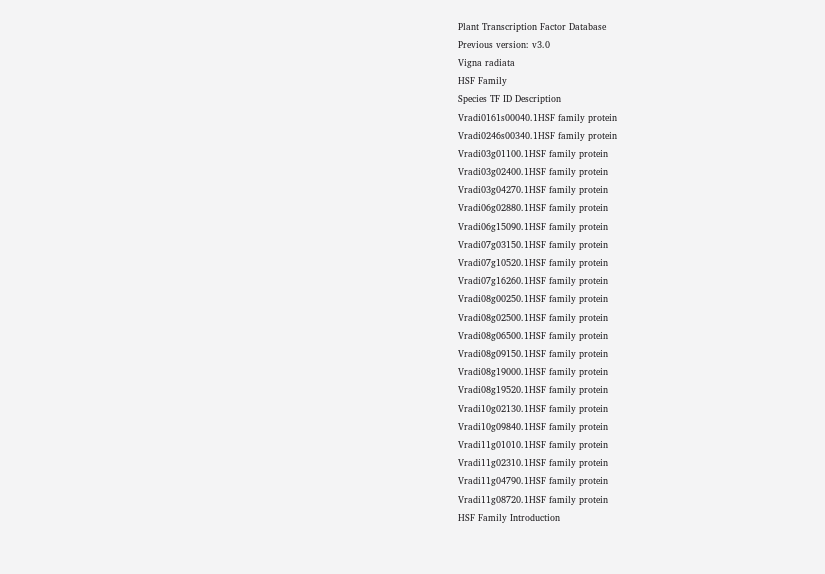Plant Transcription Factor Database
Previous version: v3.0
Vigna radiata
HSF Family
Species TF ID Description
Vradi0161s00040.1HSF family protein
Vradi0246s00340.1HSF family protein
Vradi03g01100.1HSF family protein
Vradi03g02400.1HSF family protein
Vradi03g04270.1HSF family protein
Vradi06g02880.1HSF family protein
Vradi06g15090.1HSF family protein
Vradi07g03150.1HSF family protein
Vradi07g10520.1HSF family protein
Vradi07g16260.1HSF family protein
Vradi08g00250.1HSF family protein
Vradi08g02500.1HSF family protein
Vradi08g06500.1HSF family protein
Vradi08g09150.1HSF family protein
Vradi08g19000.1HSF family protein
Vradi08g19520.1HSF family protein
Vradi10g02130.1HSF family protein
Vradi10g09840.1HSF family protein
Vradi11g01010.1HSF family protein
Vradi11g02310.1HSF family protein
Vradi11g04790.1HSF family protein
Vradi11g08720.1HSF family protein
HSF Family Introduction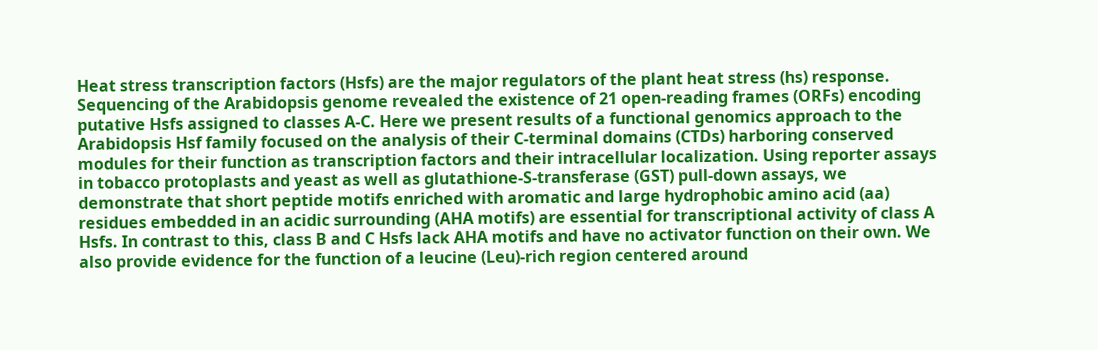Heat stress transcription factors (Hsfs) are the major regulators of the plant heat stress (hs) response. Sequencing of the Arabidopsis genome revealed the existence of 21 open-reading frames (ORFs) encoding putative Hsfs assigned to classes A-C. Here we present results of a functional genomics approach to the Arabidopsis Hsf family focused on the analysis of their C-terminal domains (CTDs) harboring conserved modules for their function as transcription factors and their intracellular localization. Using reporter assays in tobacco protoplasts and yeast as well as glutathione-S-transferase (GST) pull-down assays, we demonstrate that short peptide motifs enriched with aromatic and large hydrophobic amino acid (aa) residues embedded in an acidic surrounding (AHA motifs) are essential for transcriptional activity of class A Hsfs. In contrast to this, class B and C Hsfs lack AHA motifs and have no activator function on their own. We also provide evidence for the function of a leucine (Leu)-rich region centered around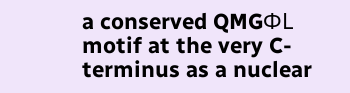a conserved QMGΦL motif at the very C-terminus as a nuclear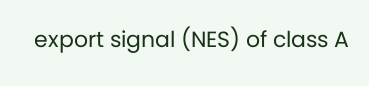export signal (NES) of class A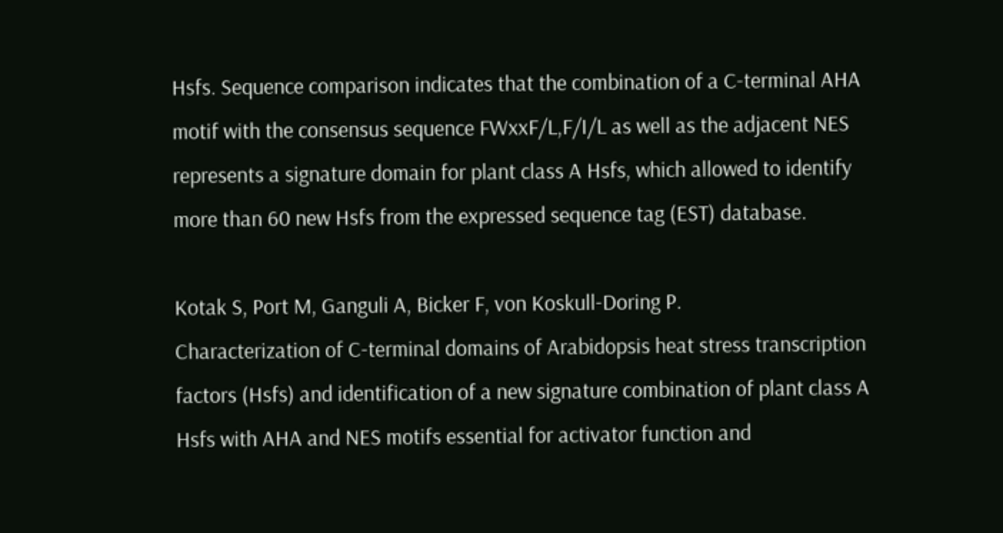Hsfs. Sequence comparison indicates that the combination of a C-terminal AHA motif with the consensus sequence FWxxF/L,F/I/L as well as the adjacent NES represents a signature domain for plant class A Hsfs, which allowed to identify more than 60 new Hsfs from the expressed sequence tag (EST) database.

Kotak S, Port M, Ganguli A, Bicker F, von Koskull-Doring P.
Characterization of C-terminal domains of Arabidopsis heat stress transcription factors (Hsfs) and identification of a new signature combination of plant class A Hsfs with AHA and NES motifs essential for activator function and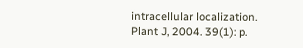intracellular localization.
Plant J, 2004. 39(1): p.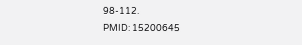98-112.
PMID: 15200645